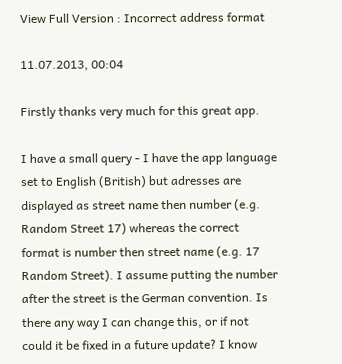View Full Version : Incorrect address format

11.07.2013, 00:04

Firstly thanks very much for this great app.

I have a small query - I have the app language set to English (British) but adresses are displayed as street name then number (e.g. Random Street 17) whereas the correct format is number then street name (e.g. 17 Random Street). I assume putting the number after the street is the German convention. Is there any way I can change this, or if not could it be fixed in a future update? I know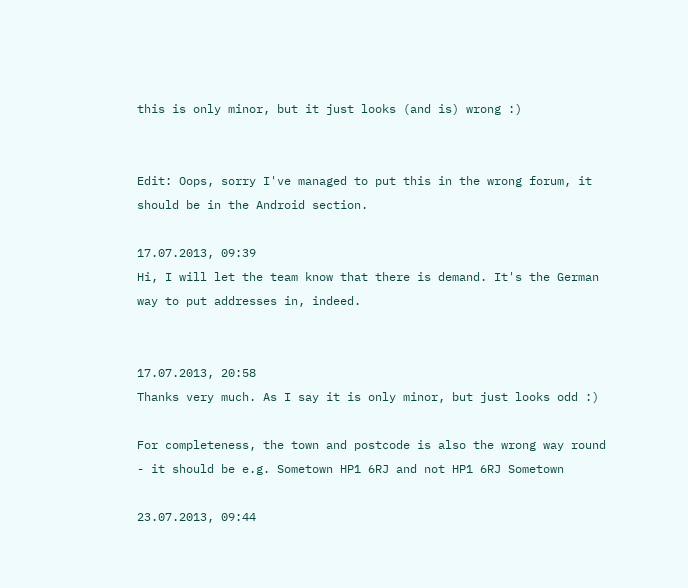this is only minor, but it just looks (and is) wrong :)


Edit: Oops, sorry I've managed to put this in the wrong forum, it should be in the Android section.

17.07.2013, 09:39
Hi, I will let the team know that there is demand. It's the German way to put addresses in, indeed.


17.07.2013, 20:58
Thanks very much. As I say it is only minor, but just looks odd :)

For completeness, the town and postcode is also the wrong way round - it should be e.g. Sometown HP1 6RJ and not HP1 6RJ Sometown

23.07.2013, 09:44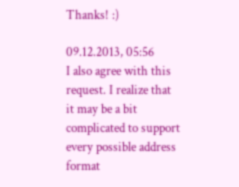Thanks! :)

09.12.2013, 05:56
I also agree with this request. I realize that it may be a bit complicated to support every possible address format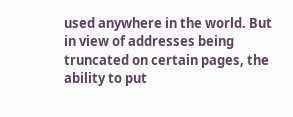used anywhere in the world. But in view of addresses being truncated on certain pages, the ability to put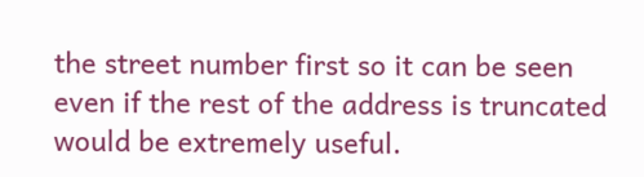the street number first so it can be seen even if the rest of the address is truncated would be extremely useful.